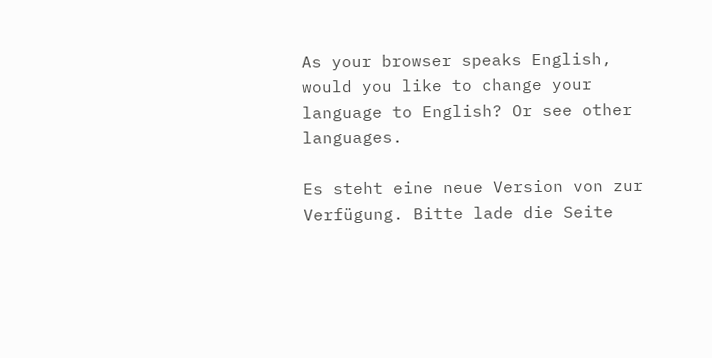As your browser speaks English, would you like to change your language to English? Or see other languages.

Es steht eine neue Version von zur Verfügung. Bitte lade die Seite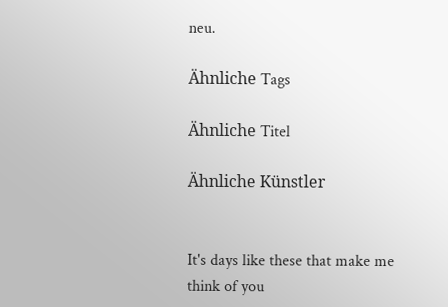neu.

Ähnliche Tags

Ähnliche Titel

Ähnliche Künstler


It's days like these that make me think of you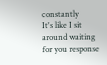constantly
It's like I sit around waiting for you response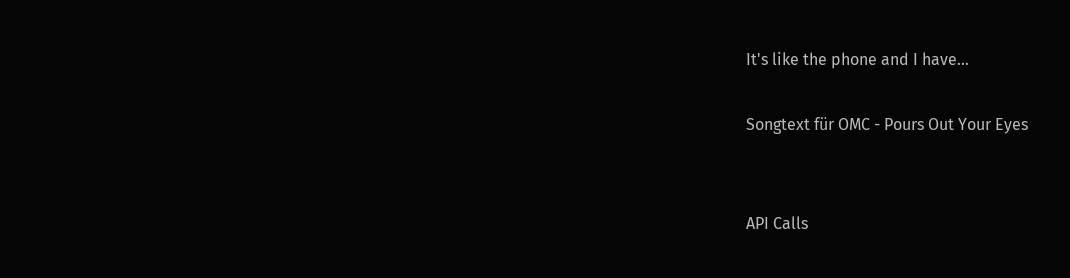It's like the phone and I have…

Songtext für OMC - Pours Out Your Eyes


API Calls